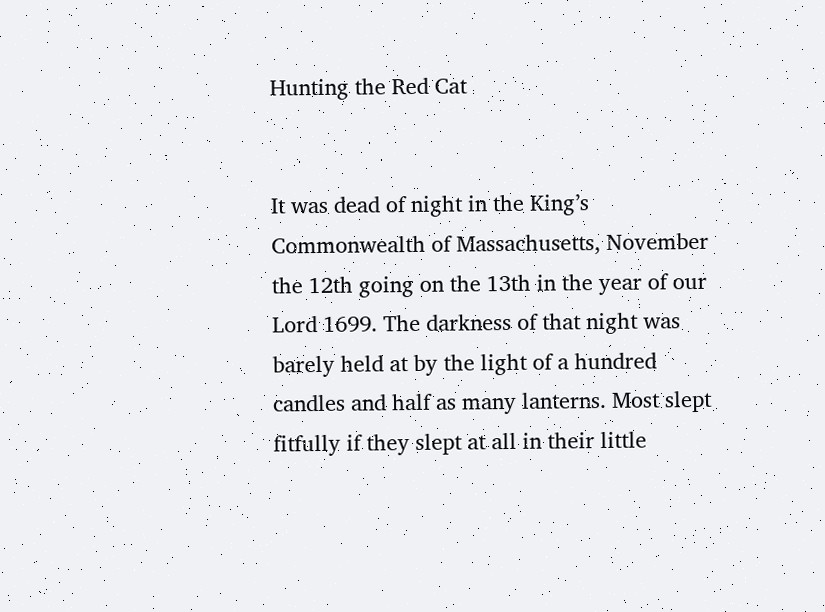Hunting the Red Cat


It was dead of night in the King’s Commonwealth of Massachusetts, November the 12th going on the 13th in the year of our Lord 1699. The darkness of that night was barely held at by the light of a hundred candles and half as many lanterns. Most slept fitfully if they slept at all in their little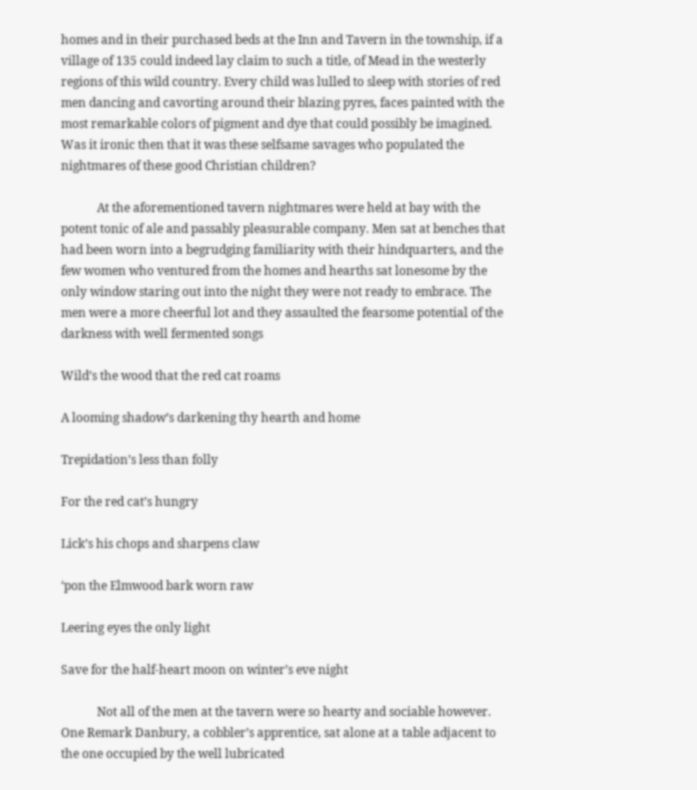homes and in their purchased beds at the Inn and Tavern in the township, if a village of 135 could indeed lay claim to such a title, of Mead in the westerly regions of this wild country. Every child was lulled to sleep with stories of red men dancing and cavorting around their blazing pyres, faces painted with the most remarkable colors of pigment and dye that could possibly be imagined. Was it ironic then that it was these selfsame savages who populated the nightmares of these good Christian children?

            At the aforementioned tavern nightmares were held at bay with the potent tonic of ale and passably pleasurable company. Men sat at benches that had been worn into a begrudging familiarity with their hindquarters, and the few women who ventured from the homes and hearths sat lonesome by the only window staring out into the night they were not ready to embrace. The men were a more cheerful lot and they assaulted the fearsome potential of the darkness with well fermented songs

Wild’s the wood that the red cat roams

A looming shadow’s darkening thy hearth and home

Trepidation’s less than folly

For the red cat’s hungry

Lick’s his chops and sharpens claw

‘pon the Elmwood bark worn raw

Leering eyes the only light

Save for the half-heart moon on winter’s eve night

            Not all of the men at the tavern were so hearty and sociable however. One Remark Danbury, a cobbler’s apprentice, sat alone at a table adjacent to the one occupied by the well lubricated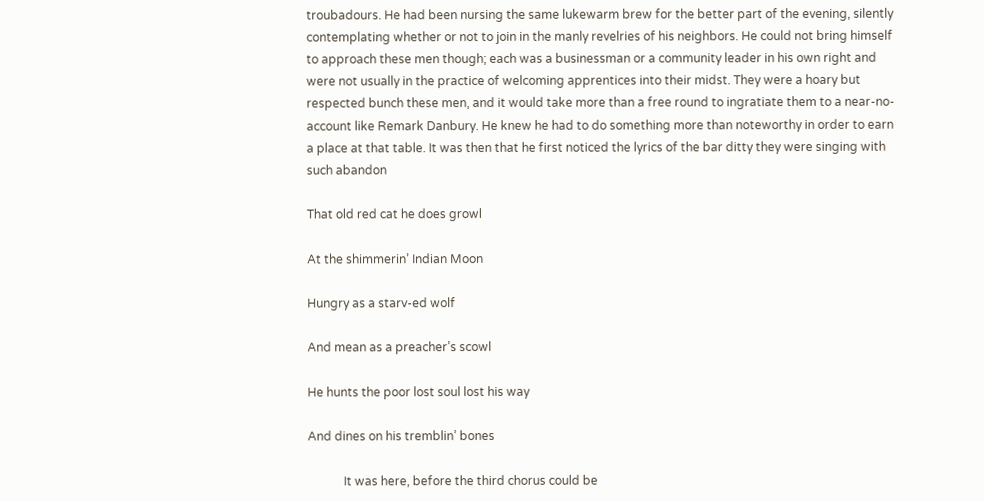troubadours. He had been nursing the same lukewarm brew for the better part of the evening, silently contemplating whether or not to join in the manly revelries of his neighbors. He could not bring himself to approach these men though; each was a businessman or a community leader in his own right and were not usually in the practice of welcoming apprentices into their midst. They were a hoary but respected bunch these men, and it would take more than a free round to ingratiate them to a near-no-account like Remark Danbury. He knew he had to do something more than noteworthy in order to earn a place at that table. It was then that he first noticed the lyrics of the bar ditty they were singing with such abandon

That old red cat he does growl

At the shimmerin’ Indian Moon

Hungry as a starv-ed wolf

And mean as a preacher’s scowl

He hunts the poor lost soul lost his way

And dines on his tremblin’ bones

            It was here, before the third chorus could be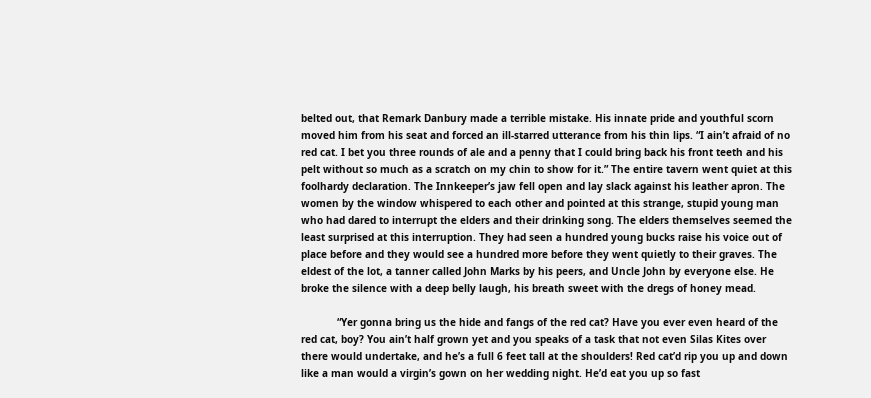belted out, that Remark Danbury made a terrible mistake. His innate pride and youthful scorn moved him from his seat and forced an ill-starred utterance from his thin lips. “I ain’t afraid of no red cat. I bet you three rounds of ale and a penny that I could bring back his front teeth and his pelt without so much as a scratch on my chin to show for it.” The entire tavern went quiet at this foolhardy declaration. The Innkeeper’s jaw fell open and lay slack against his leather apron. The women by the window whispered to each other and pointed at this strange, stupid young man who had dared to interrupt the elders and their drinking song. The elders themselves seemed the least surprised at this interruption. They had seen a hundred young bucks raise his voice out of place before and they would see a hundred more before they went quietly to their graves. The eldest of the lot, a tanner called John Marks by his peers, and Uncle John by everyone else. He broke the silence with a deep belly laugh, his breath sweet with the dregs of honey mead.

            “Yer gonna bring us the hide and fangs of the red cat? Have you ever even heard of the red cat, boy? You ain’t half grown yet and you speaks of a task that not even Silas Kites over there would undertake, and he’s a full 6 feet tall at the shoulders! Red cat’d rip you up and down like a man would a virgin’s gown on her wedding night. He’d eat you up so fast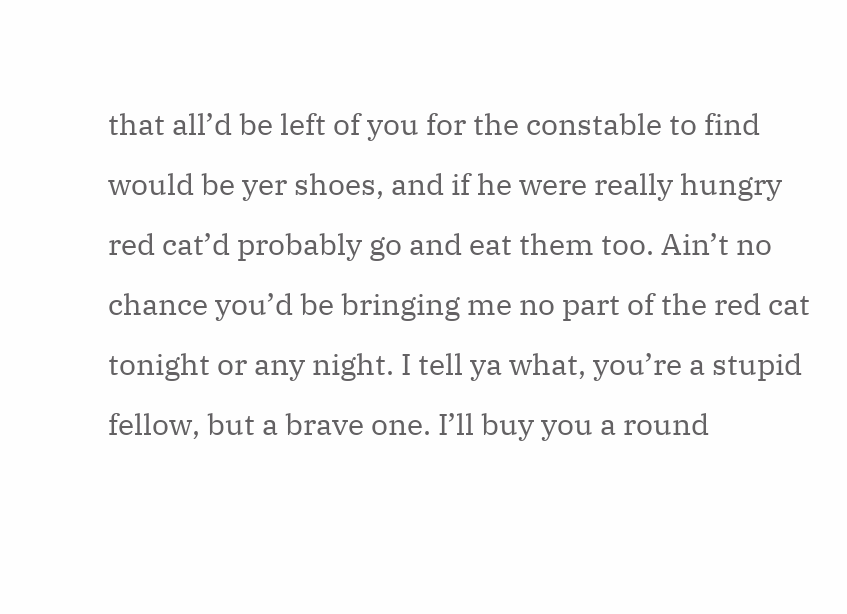that all’d be left of you for the constable to find would be yer shoes, and if he were really hungry red cat’d probably go and eat them too. Ain’t no chance you’d be bringing me no part of the red cat tonight or any night. I tell ya what, you’re a stupid fellow, but a brave one. I’ll buy you a round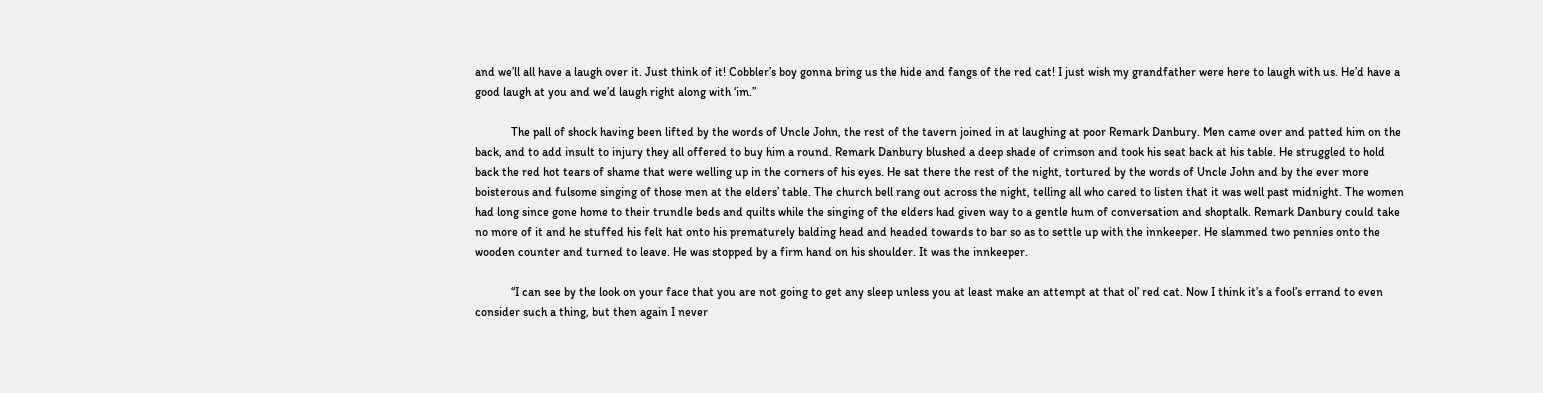and we’ll all have a laugh over it. Just think of it! Cobbler’s boy gonna bring us the hide and fangs of the red cat! I just wish my grandfather were here to laugh with us. He’d have a good laugh at you and we’d laugh right along with ‘im.”

            The pall of shock having been lifted by the words of Uncle John, the rest of the tavern joined in at laughing at poor Remark Danbury. Men came over and patted him on the back, and to add insult to injury they all offered to buy him a round. Remark Danbury blushed a deep shade of crimson and took his seat back at his table. He struggled to hold back the red hot tears of shame that were welling up in the corners of his eyes. He sat there the rest of the night, tortured by the words of Uncle John and by the ever more boisterous and fulsome singing of those men at the elders’ table. The church bell rang out across the night, telling all who cared to listen that it was well past midnight. The women had long since gone home to their trundle beds and quilts while the singing of the elders had given way to a gentle hum of conversation and shoptalk. Remark Danbury could take no more of it and he stuffed his felt hat onto his prematurely balding head and headed towards to bar so as to settle up with the innkeeper. He slammed two pennies onto the wooden counter and turned to leave. He was stopped by a firm hand on his shoulder. It was the innkeeper.

            “I can see by the look on your face that you are not going to get any sleep unless you at least make an attempt at that ol’ red cat. Now I think it’s a fool’s errand to even consider such a thing, but then again I never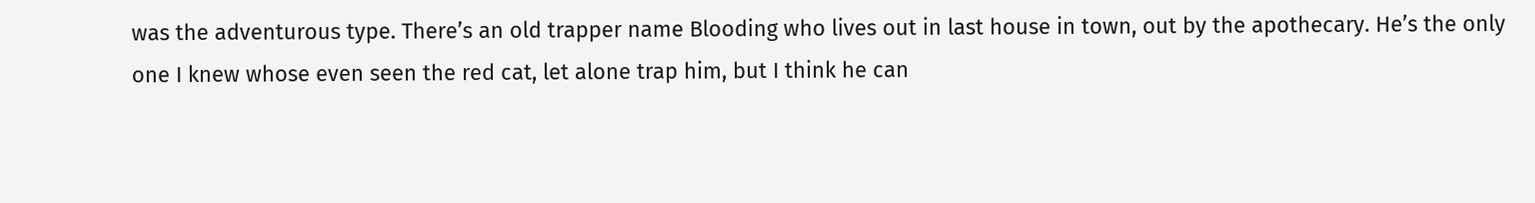was the adventurous type. There’s an old trapper name Blooding who lives out in last house in town, out by the apothecary. He’s the only one I knew whose even seen the red cat, let alone trap him, but I think he can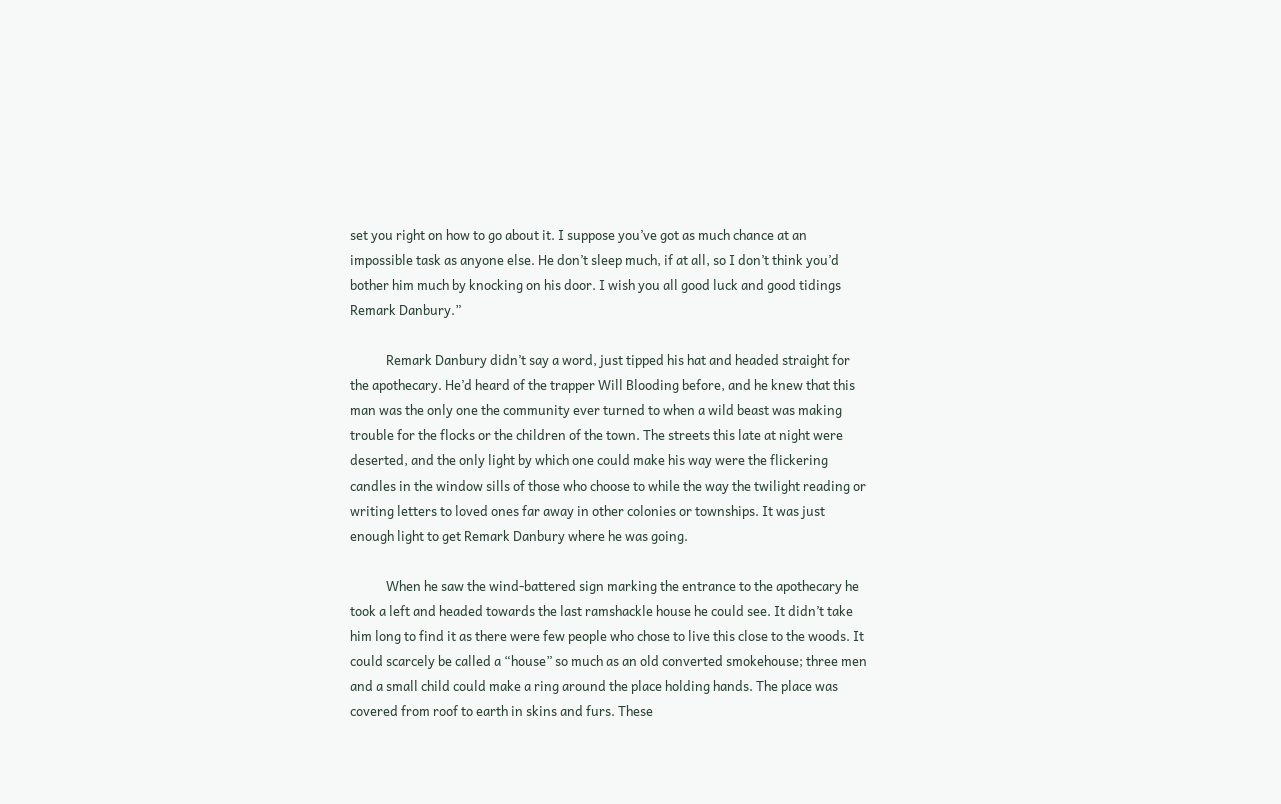set you right on how to go about it. I suppose you’ve got as much chance at an impossible task as anyone else. He don’t sleep much, if at all, so I don’t think you’d bother him much by knocking on his door. I wish you all good luck and good tidings Remark Danbury.”

            Remark Danbury didn’t say a word, just tipped his hat and headed straight for the apothecary. He’d heard of the trapper Will Blooding before, and he knew that this man was the only one the community ever turned to when a wild beast was making trouble for the flocks or the children of the town. The streets this late at night were deserted, and the only light by which one could make his way were the flickering candles in the window sills of those who choose to while the way the twilight reading or writing letters to loved ones far away in other colonies or townships. It was just enough light to get Remark Danbury where he was going.

            When he saw the wind-battered sign marking the entrance to the apothecary he took a left and headed towards the last ramshackle house he could see. It didn’t take him long to find it as there were few people who chose to live this close to the woods. It could scarcely be called a “house” so much as an old converted smokehouse; three men and a small child could make a ring around the place holding hands. The place was covered from roof to earth in skins and furs. These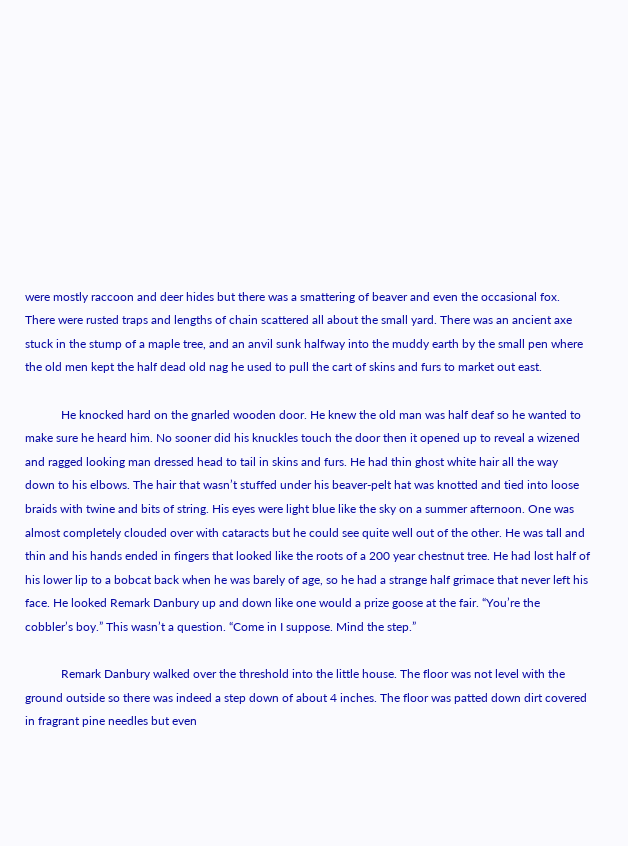were mostly raccoon and deer hides but there was a smattering of beaver and even the occasional fox. There were rusted traps and lengths of chain scattered all about the small yard. There was an ancient axe stuck in the stump of a maple tree, and an anvil sunk halfway into the muddy earth by the small pen where the old men kept the half dead old nag he used to pull the cart of skins and furs to market out east.

            He knocked hard on the gnarled wooden door. He knew the old man was half deaf so he wanted to make sure he heard him. No sooner did his knuckles touch the door then it opened up to reveal a wizened and ragged looking man dressed head to tail in skins and furs. He had thin ghost white hair all the way down to his elbows. The hair that wasn’t stuffed under his beaver-pelt hat was knotted and tied into loose braids with twine and bits of string. His eyes were light blue like the sky on a summer afternoon. One was almost completely clouded over with cataracts but he could see quite well out of the other. He was tall and thin and his hands ended in fingers that looked like the roots of a 200 year chestnut tree. He had lost half of his lower lip to a bobcat back when he was barely of age, so he had a strange half grimace that never left his face. He looked Remark Danbury up and down like one would a prize goose at the fair. “You’re the cobbler’s boy.” This wasn’t a question. “Come in I suppose. Mind the step.”

            Remark Danbury walked over the threshold into the little house. The floor was not level with the ground outside so there was indeed a step down of about 4 inches. The floor was patted down dirt covered in fragrant pine needles but even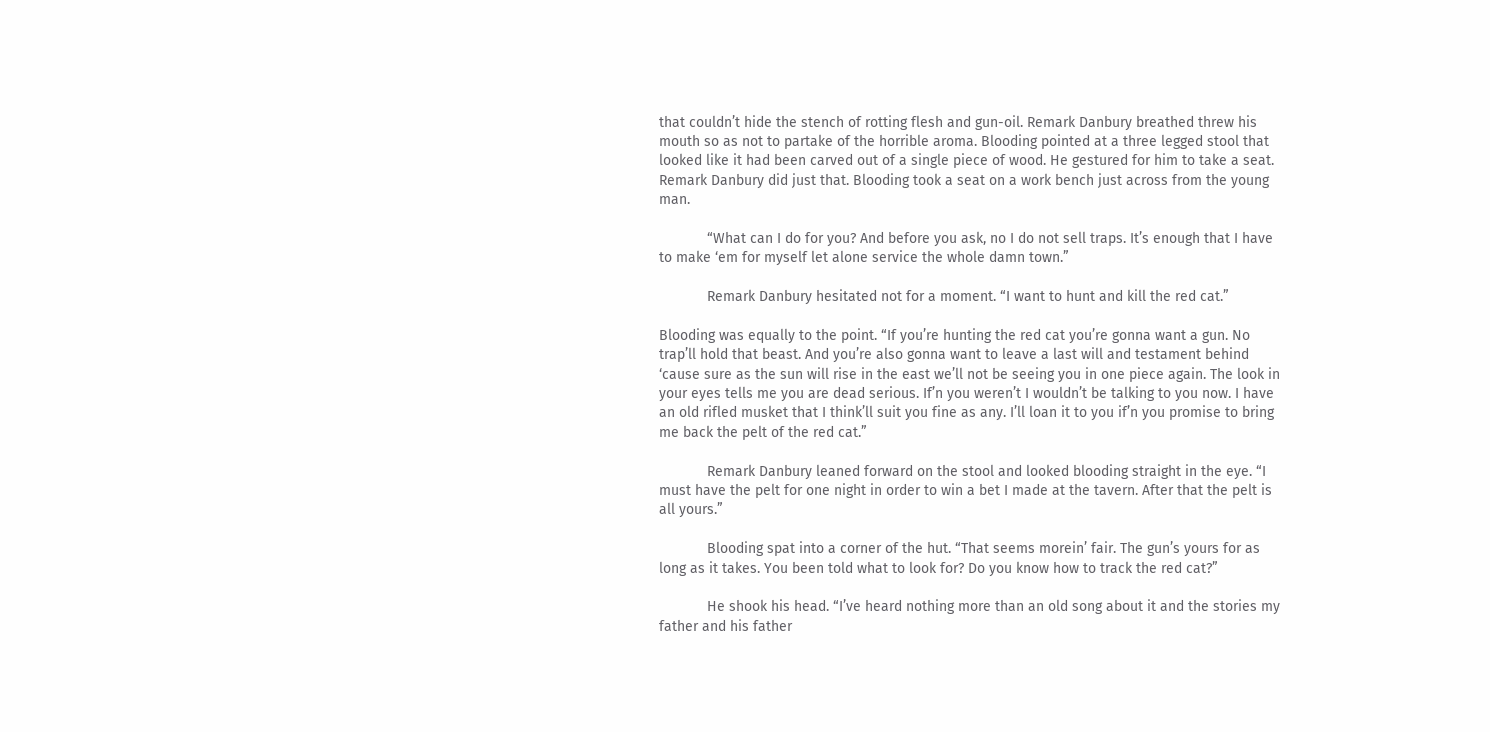that couldn’t hide the stench of rotting flesh and gun-oil. Remark Danbury breathed threw his mouth so as not to partake of the horrible aroma. Blooding pointed at a three legged stool that looked like it had been carved out of a single piece of wood. He gestured for him to take a seat. Remark Danbury did just that. Blooding took a seat on a work bench just across from the young man.

            “What can I do for you? And before you ask, no I do not sell traps. It’s enough that I have to make ‘em for myself let alone service the whole damn town.”

            Remark Danbury hesitated not for a moment. “I want to hunt and kill the red cat.”

Blooding was equally to the point. “If you’re hunting the red cat you’re gonna want a gun. No trap’ll hold that beast. And you’re also gonna want to leave a last will and testament behind ‘cause sure as the sun will rise in the east we’ll not be seeing you in one piece again. The look in your eyes tells me you are dead serious. If’n you weren’t I wouldn’t be talking to you now. I have an old rifled musket that I think’ll suit you fine as any. I’ll loan it to you if’n you promise to bring me back the pelt of the red cat.”

            Remark Danbury leaned forward on the stool and looked blooding straight in the eye. “I must have the pelt for one night in order to win a bet I made at the tavern. After that the pelt is all yours.”

            Blooding spat into a corner of the hut. “That seems morein’ fair. The gun’s yours for as long as it takes. You been told what to look for? Do you know how to track the red cat?”

            He shook his head. “I’ve heard nothing more than an old song about it and the stories my father and his father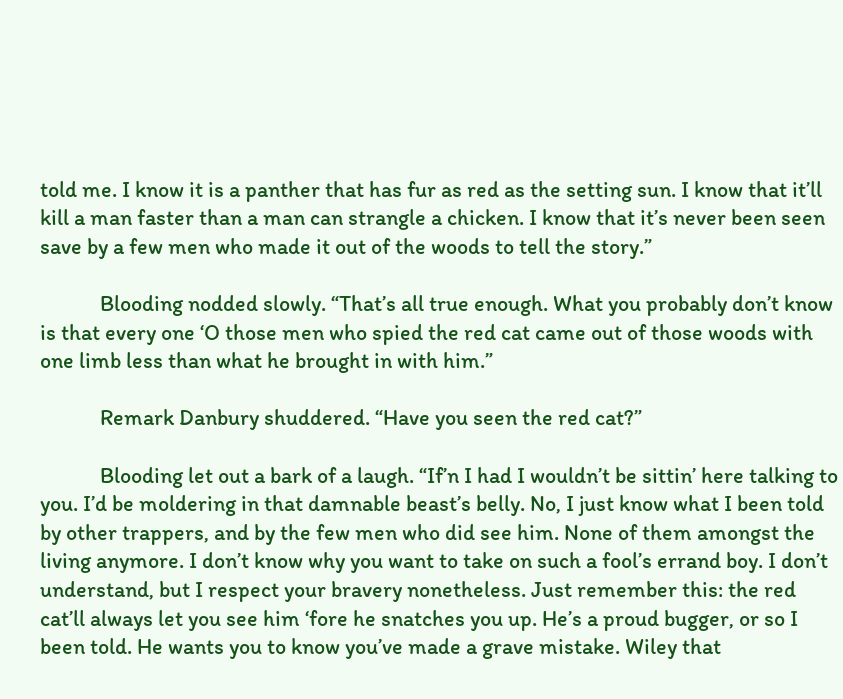told me. I know it is a panther that has fur as red as the setting sun. I know that it’ll kill a man faster than a man can strangle a chicken. I know that it’s never been seen save by a few men who made it out of the woods to tell the story.”

            Blooding nodded slowly. “That’s all true enough. What you probably don’t know is that every one ‘O those men who spied the red cat came out of those woods with one limb less than what he brought in with him.”

            Remark Danbury shuddered. “Have you seen the red cat?”

            Blooding let out a bark of a laugh. “If’n I had I wouldn’t be sittin’ here talking to you. I’d be moldering in that damnable beast’s belly. No, I just know what I been told by other trappers, and by the few men who did see him. None of them amongst the living anymore. I don’t know why you want to take on such a fool’s errand boy. I don’t understand, but I respect your bravery nonetheless. Just remember this: the red cat’ll always let you see him ‘fore he snatches you up. He’s a proud bugger, or so I been told. He wants you to know you’ve made a grave mistake. Wiley that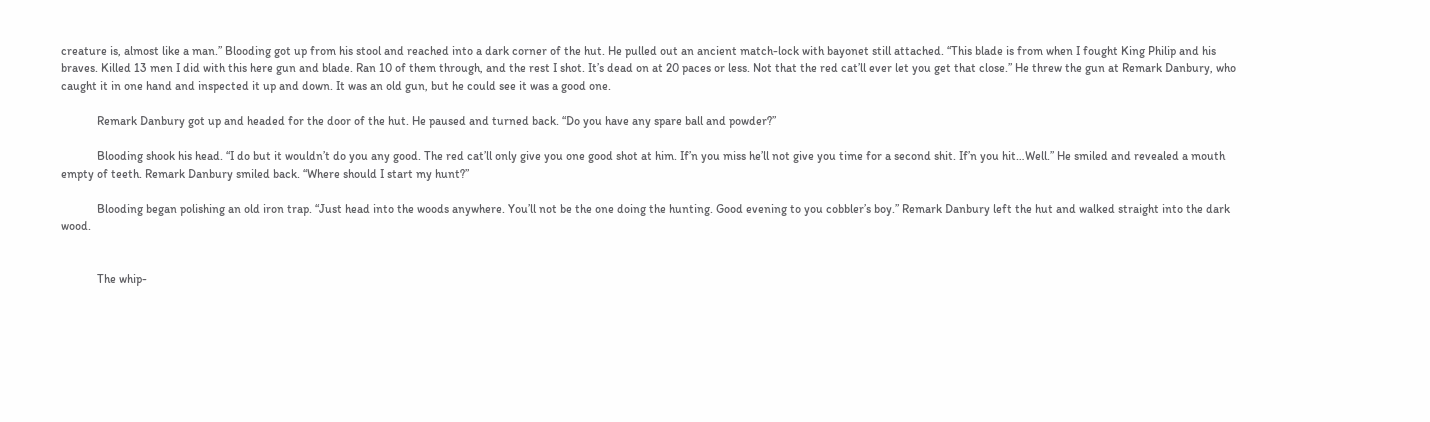creature is, almost like a man.” Blooding got up from his stool and reached into a dark corner of the hut. He pulled out an ancient match-lock with bayonet still attached. “This blade is from when I fought King Philip and his braves. Killed 13 men I did with this here gun and blade. Ran 10 of them through, and the rest I shot. It’s dead on at 20 paces or less. Not that the red cat’ll ever let you get that close.” He threw the gun at Remark Danbury, who caught it in one hand and inspected it up and down. It was an old gun, but he could see it was a good one.

            Remark Danbury got up and headed for the door of the hut. He paused and turned back. “Do you have any spare ball and powder?”

            Blooding shook his head. “I do but it wouldn’t do you any good. The red cat’ll only give you one good shot at him. If’n you miss he’ll not give you time for a second shit. If’n you hit…Well.” He smiled and revealed a mouth empty of teeth. Remark Danbury smiled back. “Where should I start my hunt?”

            Blooding began polishing an old iron trap. “Just head into the woods anywhere. You’ll not be the one doing the hunting. Good evening to you cobbler’s boy.” Remark Danbury left the hut and walked straight into the dark wood.


            The whip-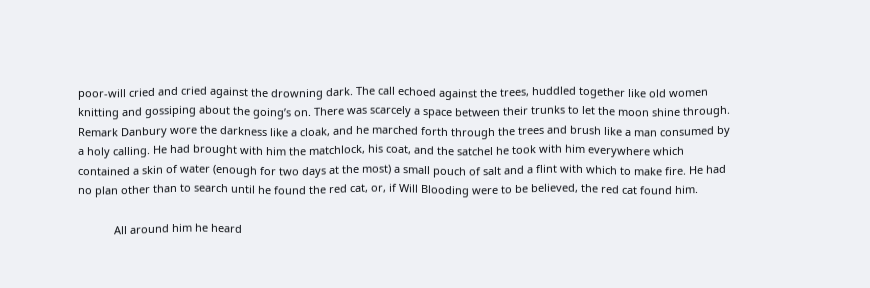poor-will cried and cried against the drowning dark. The call echoed against the trees, huddled together like old women knitting and gossiping about the going’s on. There was scarcely a space between their trunks to let the moon shine through. Remark Danbury wore the darkness like a cloak, and he marched forth through the trees and brush like a man consumed by a holy calling. He had brought with him the matchlock, his coat, and the satchel he took with him everywhere which contained a skin of water (enough for two days at the most) a small pouch of salt and a flint with which to make fire. He had no plan other than to search until he found the red cat, or, if Will Blooding were to be believed, the red cat found him.

            All around him he heard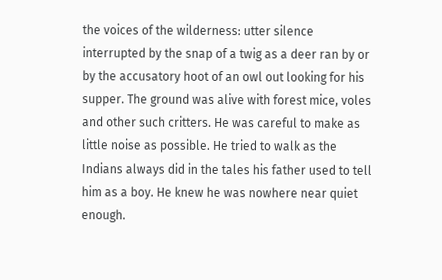the voices of the wilderness: utter silence interrupted by the snap of a twig as a deer ran by or by the accusatory hoot of an owl out looking for his supper. The ground was alive with forest mice, voles and other such critters. He was careful to make as little noise as possible. He tried to walk as the Indians always did in the tales his father used to tell him as a boy. He knew he was nowhere near quiet enough.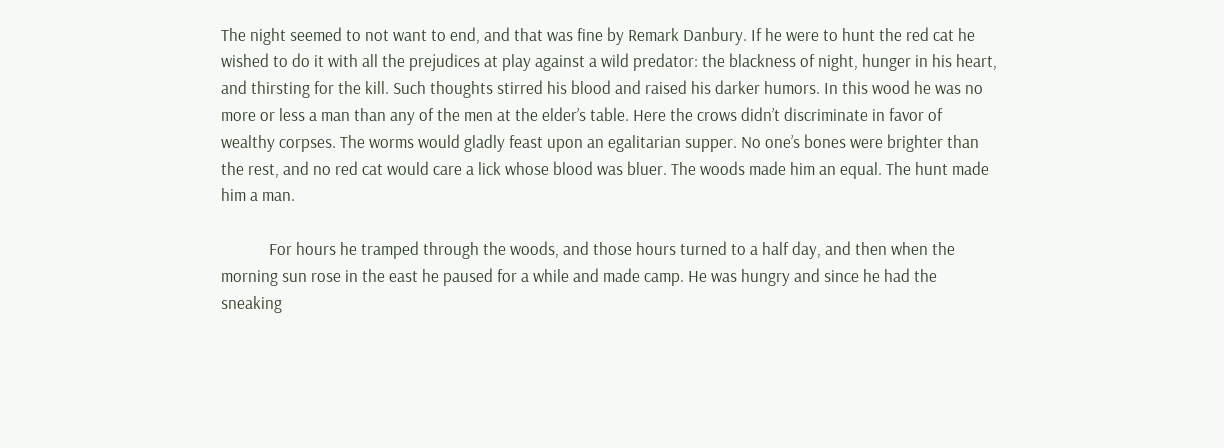The night seemed to not want to end, and that was fine by Remark Danbury. If he were to hunt the red cat he wished to do it with all the prejudices at play against a wild predator: the blackness of night, hunger in his heart, and thirsting for the kill. Such thoughts stirred his blood and raised his darker humors. In this wood he was no more or less a man than any of the men at the elder’s table. Here the crows didn’t discriminate in favor of wealthy corpses. The worms would gladly feast upon an egalitarian supper. No one’s bones were brighter than the rest, and no red cat would care a lick whose blood was bluer. The woods made him an equal. The hunt made him a man.

            For hours he tramped through the woods, and those hours turned to a half day, and then when the morning sun rose in the east he paused for a while and made camp. He was hungry and since he had the sneaking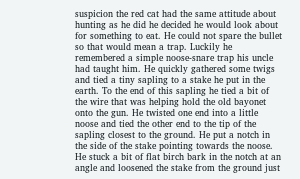suspicion the red cat had the same attitude about hunting as he did he decided he would look about for something to eat. He could not spare the bullet so that would mean a trap. Luckily he remembered a simple noose-snare trap his uncle had taught him. He quickly gathered some twigs and tied a tiny sapling to a stake he put in the earth. To the end of this sapling he tied a bit of the wire that was helping hold the old bayonet onto the gun. He twisted one end into a little noose and tied the other end to the tip of the sapling closest to the ground. He put a notch in the side of the stake pointing towards the noose. He stuck a bit of flat birch bark in the notch at an angle and loosened the stake from the ground just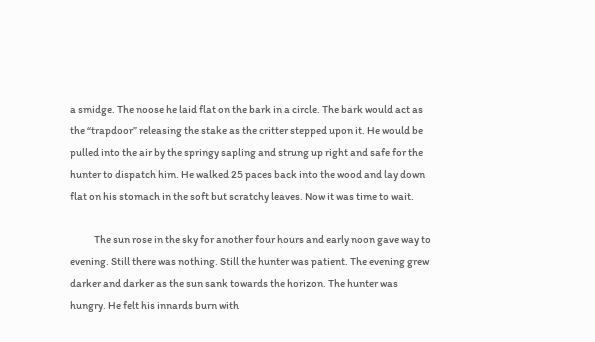a smidge. The noose he laid flat on the bark in a circle. The bark would act as the “trapdoor” releasing the stake as the critter stepped upon it. He would be pulled into the air by the springy sapling and strung up right and safe for the hunter to dispatch him. He walked 25 paces back into the wood and lay down flat on his stomach in the soft but scratchy leaves. Now it was time to wait.

            The sun rose in the sky for another four hours and early noon gave way to evening. Still there was nothing. Still the hunter was patient. The evening grew darker and darker as the sun sank towards the horizon. The hunter was hungry. He felt his innards burn with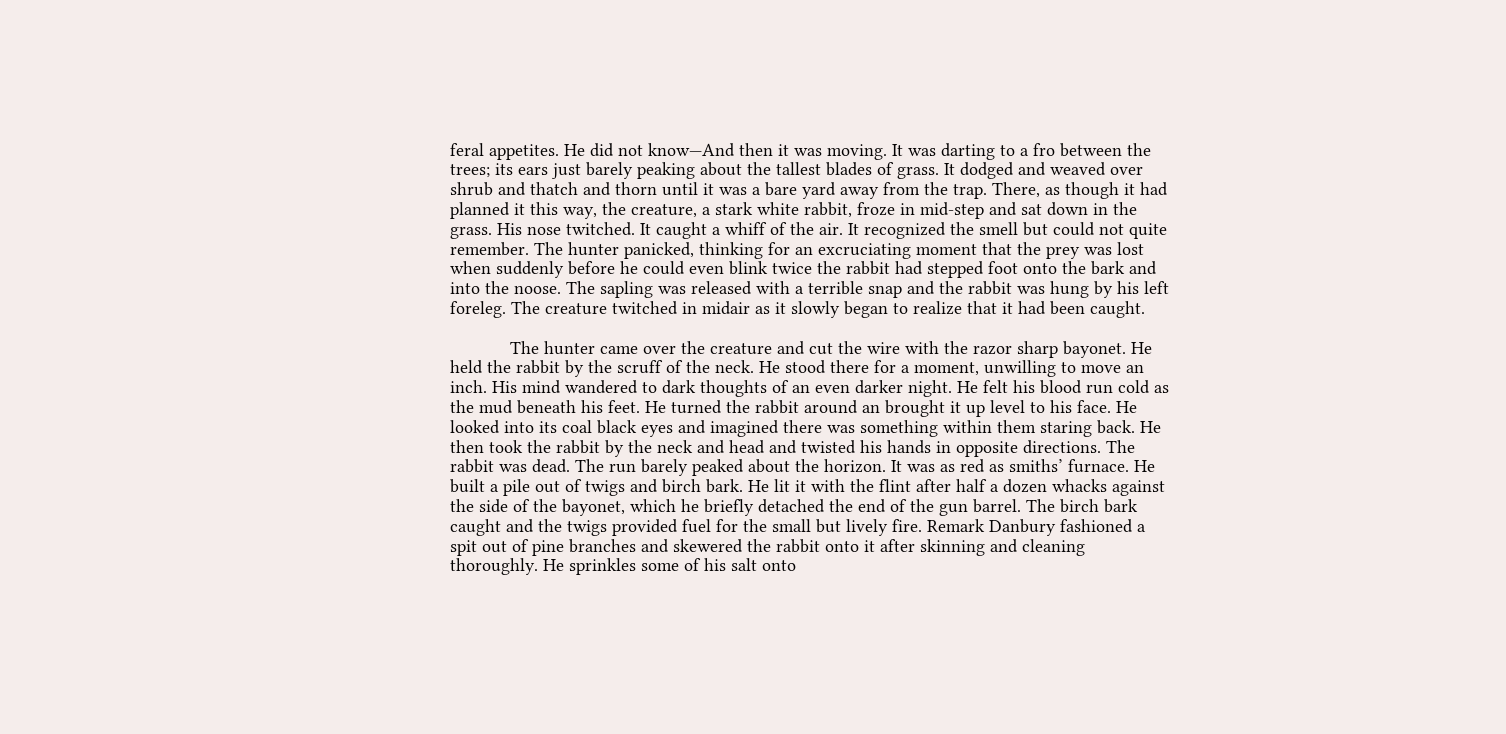feral appetites. He did not know—And then it was moving. It was darting to a fro between the trees; its ears just barely peaking about the tallest blades of grass. It dodged and weaved over shrub and thatch and thorn until it was a bare yard away from the trap. There, as though it had planned it this way, the creature, a stark white rabbit, froze in mid-step and sat down in the grass. His nose twitched. It caught a whiff of the air. It recognized the smell but could not quite remember. The hunter panicked, thinking for an excruciating moment that the prey was lost when suddenly before he could even blink twice the rabbit had stepped foot onto the bark and into the noose. The sapling was released with a terrible snap and the rabbit was hung by his left foreleg. The creature twitched in midair as it slowly began to realize that it had been caught.

            The hunter came over the creature and cut the wire with the razor sharp bayonet. He held the rabbit by the scruff of the neck. He stood there for a moment, unwilling to move an inch. His mind wandered to dark thoughts of an even darker night. He felt his blood run cold as the mud beneath his feet. He turned the rabbit around an brought it up level to his face. He looked into its coal black eyes and imagined there was something within them staring back. He then took the rabbit by the neck and head and twisted his hands in opposite directions. The rabbit was dead. The run barely peaked about the horizon. It was as red as smiths’ furnace. He built a pile out of twigs and birch bark. He lit it with the flint after half a dozen whacks against the side of the bayonet, which he briefly detached the end of the gun barrel. The birch bark caught and the twigs provided fuel for the small but lively fire. Remark Danbury fashioned a spit out of pine branches and skewered the rabbit onto it after skinning and cleaning thoroughly. He sprinkles some of his salt onto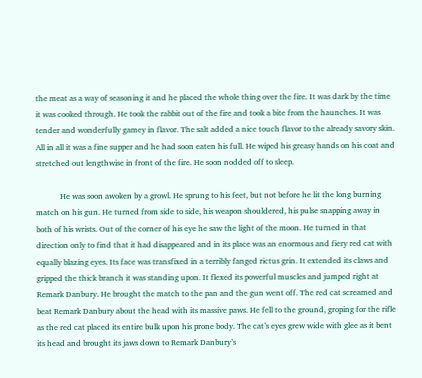the meat as a way of seasoning it and he placed the whole thing over the fire. It was dark by the time it was cooked through. He took the rabbit out of the fire and took a bite from the haunches. It was tender and wonderfully gamey in flavor. The salt added a nice touch flavor to the already savory skin. All in all it was a fine supper and he had soon eaten his full. He wiped his greasy hands on his coat and stretched out lengthwise in front of the fire. He soon nodded off to sleep.

            He was soon awoken by a growl. He sprung to his feet, but not before he lit the long burning match on his gun. He turned from side to side, his weapon shouldered, his pulse snapping away in both of his wrists. Out of the corner of his eye he saw the light of the moon. He turned in that direction only to find that it had disappeared and in its place was an enormous and fiery red cat with equally blazing eyes. Its face was transfixed in a terribly fanged rictus grin. It extended its claws and gripped the thick branch it was standing upon. It flexed its powerful muscles and jumped right at Remark Danbury. He brought the match to the pan and the gun went off. The red cat screamed and beat Remark Danbury about the head with its massive paws. He fell to the ground, groping for the rifle as the red cat placed its entire bulk upon his prone body. The cat’s eyes grew wide with glee as it bent its head and brought its jaws down to Remark Danbury’s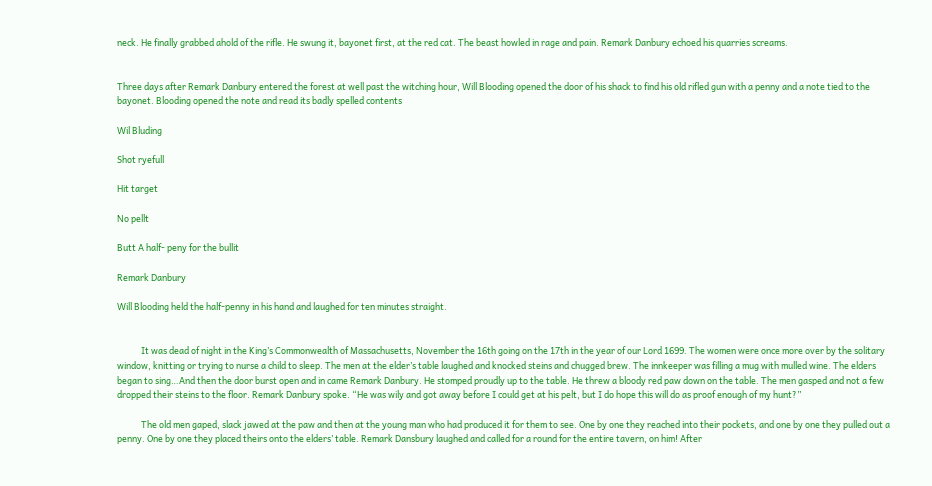neck. He finally grabbed ahold of the rifle. He swung it, bayonet first, at the red cat. The beast howled in rage and pain. Remark Danbury echoed his quarries screams.


Three days after Remark Danbury entered the forest at well past the witching hour, Will Blooding opened the door of his shack to find his old rifled gun with a penny and a note tied to the bayonet. Blooding opened the note and read its badly spelled contents

Wil Bluding

Shot ryefull

Hit target

No pellt

Butt A half- peny for the bullit

Remark Danbury

Will Blooding held the half-penny in his hand and laughed for ten minutes straight.


            It was dead of night in the King’s Commonwealth of Massachusetts, November the 16th going on the 17th in the year of our Lord 1699. The women were once more over by the solitary window, knitting or trying to nurse a child to sleep. The men at the elder’s table laughed and knocked steins and chugged brew. The innkeeper was filling a mug with mulled wine. The elders began to sing…And then the door burst open and in came Remark Danbury. He stomped proudly up to the table. He threw a bloody red paw down on the table. The men gasped and not a few dropped their steins to the floor. Remark Danbury spoke. “He was wily and got away before I could get at his pelt, but I do hope this will do as proof enough of my hunt?”

            The old men gaped, slack jawed at the paw and then at the young man who had produced it for them to see. One by one they reached into their pockets, and one by one they pulled out a penny. One by one they placed theirs onto the elders’ table. Remark Dansbury laughed and called for a round for the entire tavern, on him! After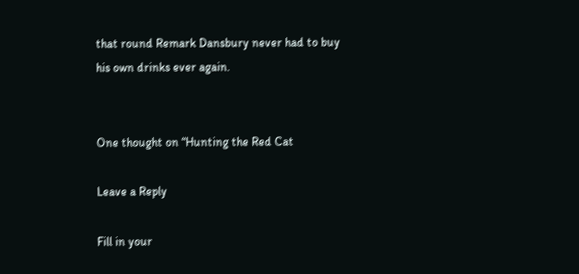that round Remark Dansbury never had to buy his own drinks ever again.


One thought on “Hunting the Red Cat

Leave a Reply

Fill in your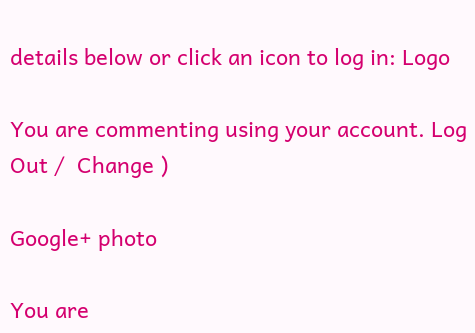details below or click an icon to log in: Logo

You are commenting using your account. Log Out /  Change )

Google+ photo

You are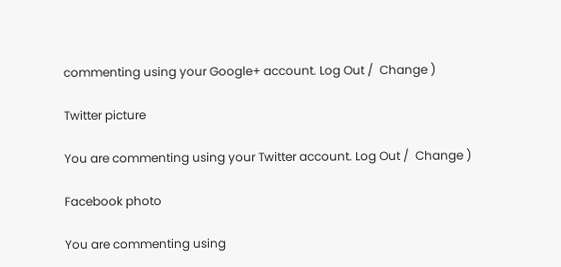commenting using your Google+ account. Log Out /  Change )

Twitter picture

You are commenting using your Twitter account. Log Out /  Change )

Facebook photo

You are commenting using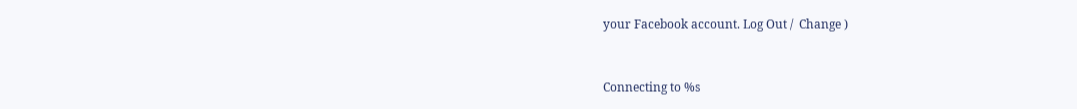your Facebook account. Log Out /  Change )


Connecting to %s